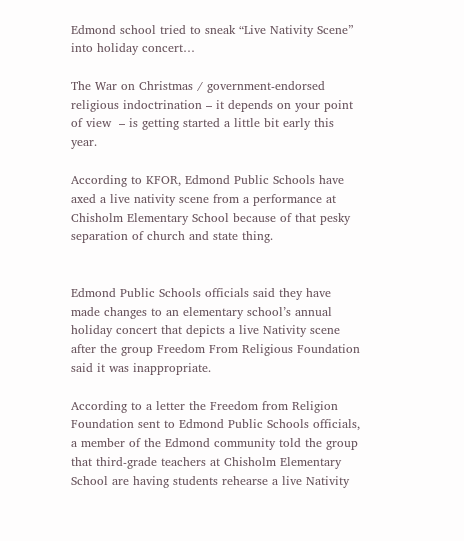Edmond school tried to sneak “Live Nativity Scene” into holiday concert…

The War on Christmas / government-endorsed religious indoctrination – it depends on your point of view  – is getting started a little bit early this year.

According to KFOR, Edmond Public Schools have axed a live nativity scene from a performance at Chisholm Elementary School because of that pesky separation of church and state thing.


Edmond Public Schools officials said they have made changes to an elementary school’s annual holiday concert that depicts a live Nativity scene after the group Freedom From Religious Foundation said it was inappropriate.

According to a letter the Freedom from Religion Foundation sent to Edmond Public Schools officials, a member of the Edmond community told the group that third-grade teachers at Chisholm Elementary School are having students rehearse a live Nativity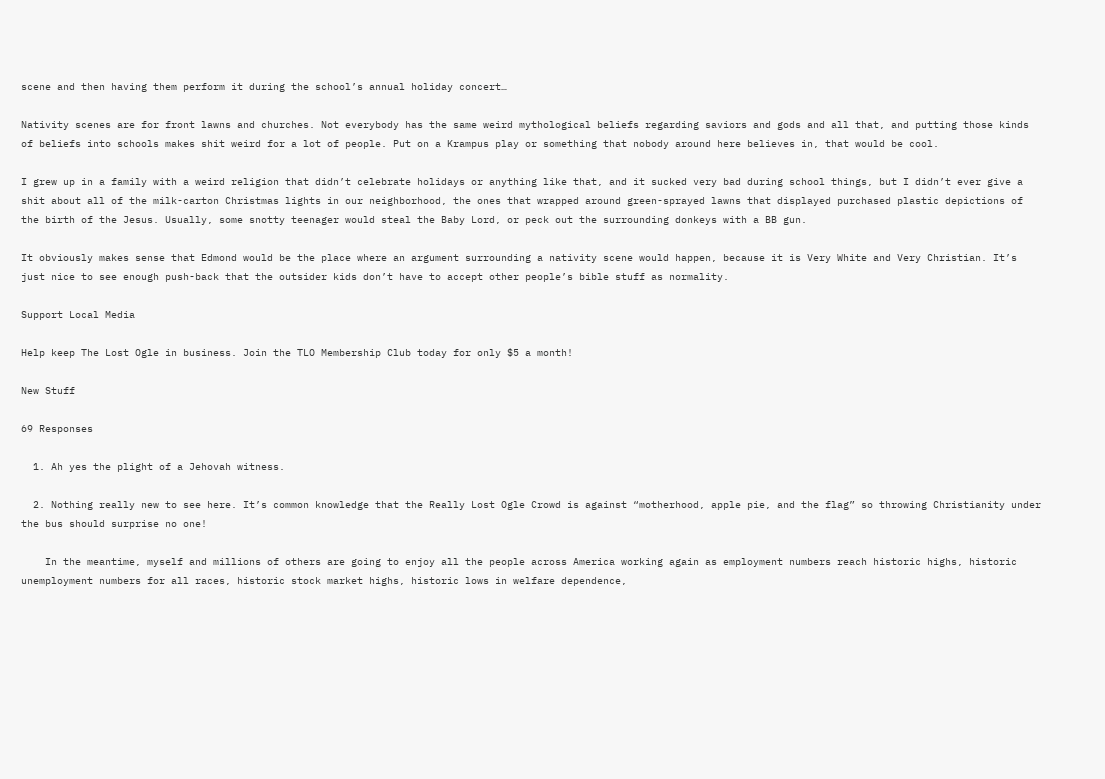scene and then having them perform it during the school’s annual holiday concert…

Nativity scenes are for front lawns and churches. Not everybody has the same weird mythological beliefs regarding saviors and gods and all that, and putting those kinds of beliefs into schools makes shit weird for a lot of people. Put on a Krampus play or something that nobody around here believes in, that would be cool.

I grew up in a family with a weird religion that didn’t celebrate holidays or anything like that, and it sucked very bad during school things, but I didn’t ever give a shit about all of the milk-carton Christmas lights in our neighborhood, the ones that wrapped around green-sprayed lawns that displayed purchased plastic depictions of the birth of the Jesus. Usually, some snotty teenager would steal the Baby Lord, or peck out the surrounding donkeys with a BB gun.

It obviously makes sense that Edmond would be the place where an argument surrounding a nativity scene would happen, because it is Very White and Very Christian. It’s just nice to see enough push-back that the outsider kids don’t have to accept other people’s bible stuff as normality.

Support Local Media

Help keep The Lost Ogle in business. Join the TLO Membership Club today for only $5 a month!

New Stuff

69 Responses

  1. Ah yes the plight of a Jehovah witness.

  2. Nothing really new to see here. It’s common knowledge that the Really Lost Ogle Crowd is against “motherhood, apple pie, and the flag” so throwing Christianity under the bus should surprise no one!

    In the meantime, myself and millions of others are going to enjoy all the people across America working again as employment numbers reach historic highs, historic unemployment numbers for all races, historic stock market highs, historic lows in welfare dependence,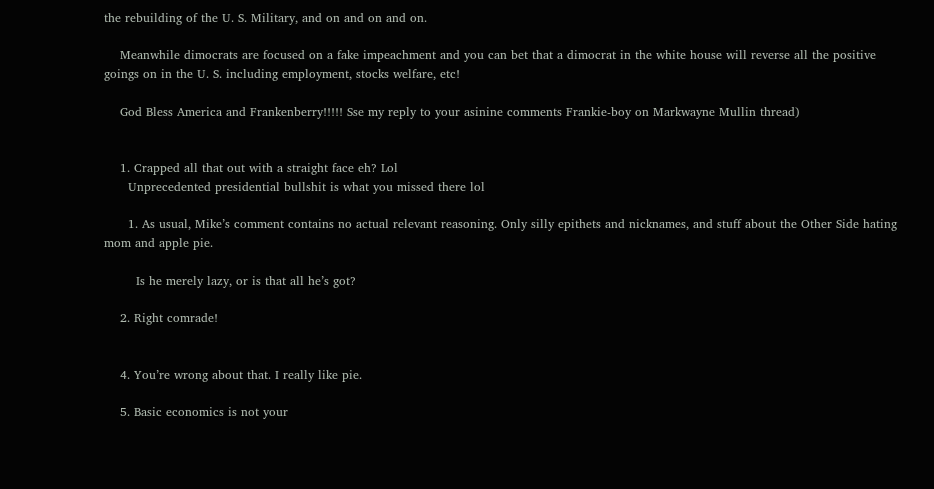the rebuilding of the U. S. Military, and on and on and on.

    Meanwhile dimocrats are focused on a fake impeachment and you can bet that a dimocrat in the white house will reverse all the positive goings on in the U. S. including employment, stocks welfare, etc!

    God Bless America and Frankenberry!!!!! Sse my reply to your asinine comments Frankie-boy on Markwayne Mullin thread)


    1. Crapped all that out with a straight face eh? Lol
      Unprecedented presidential bullshit is what you missed there lol

      1. As usual, Mike’s comment contains no actual relevant reasoning. Only silly epithets and nicknames, and stuff about the Other Side hating mom and apple pie.

        Is he merely lazy, or is that all he’s got?

    2. Right comrade!


    4. You’re wrong about that. I really like pie.

    5. Basic economics is not your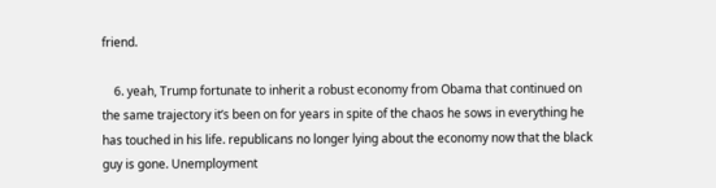friend.

    6. yeah, Trump fortunate to inherit a robust economy from Obama that continued on the same trajectory it’s been on for years in spite of the chaos he sows in everything he has touched in his life. republicans no longer lying about the economy now that the black guy is gone. Unemployment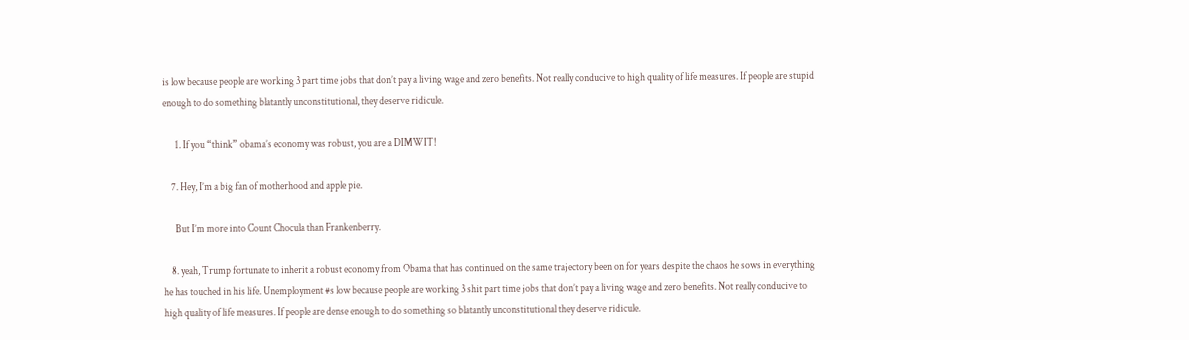is low because people are working 3 part time jobs that don’t pay a living wage and zero benefits. Not really conducive to high quality of life measures. If people are stupid enough to do something blatantly unconstitutional, they deserve ridicule.

      1. If you “think” obama’s economy was robust, you are a DIMWIT!

    7. Hey, I’m a big fan of motherhood and apple pie.

      But I’m more into Count Chocula than Frankenberry.

    8. yeah, Trump fortunate to inherit a robust economy from Obama that has continued on the same trajectory been on for years despite the chaos he sows in everything he has touched in his life. Unemployment #s low because people are working 3 shit part time jobs that don’t pay a living wage and zero benefits. Not really conducive to high quality of life measures. If people are dense enough to do something so blatantly unconstitutional they deserve ridicule.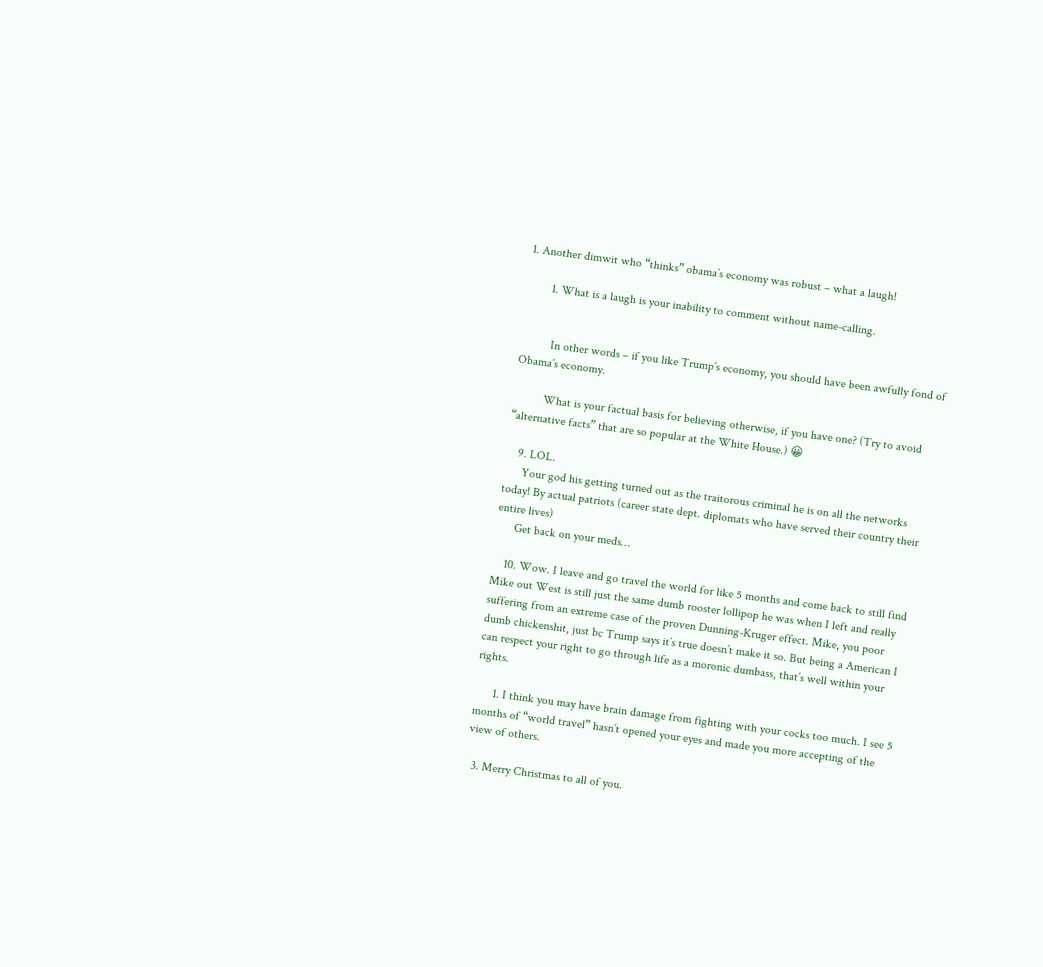1. Another dimwit who “thinks” obama’s economy was robust – what a laugh!

        1. What is a laugh is your inability to comment without name-calling.


          In other words – if you like Trump’s economy, you should have been awfully fond of Obama’s economy.

          What is your factual basis for believing otherwise, if you have one? (Try to avoid “alternative facts” that are so popular at the White House.) 😀

    9. LOL.
      Your god his getting turned out as the traitorous criminal he is on all the networks today! By actual patriots (career state dept. diplomats who have served their country their entire lives)
      Get back on your meds…

    10. Wow. I leave and go travel the world for like 5 months and come back to still find Mike out West is still just the same dumb rooster lollipop he was when I left and really suffering from an extreme case of the proven Dunning-Kruger effect. Mike, you poor dumb chickenshit, just bc Trump says it’s true doesn’t make it so. But being a American I can respect your right to go through life as a moronic dumbass, that’s well within your rights.

      1. I think you may have brain damage from fighting with your cocks too much. I see 5 months of “world travel” hasn’t opened your eyes and made you more accepting of the view of others.

  3. Merry Christmas to all of you.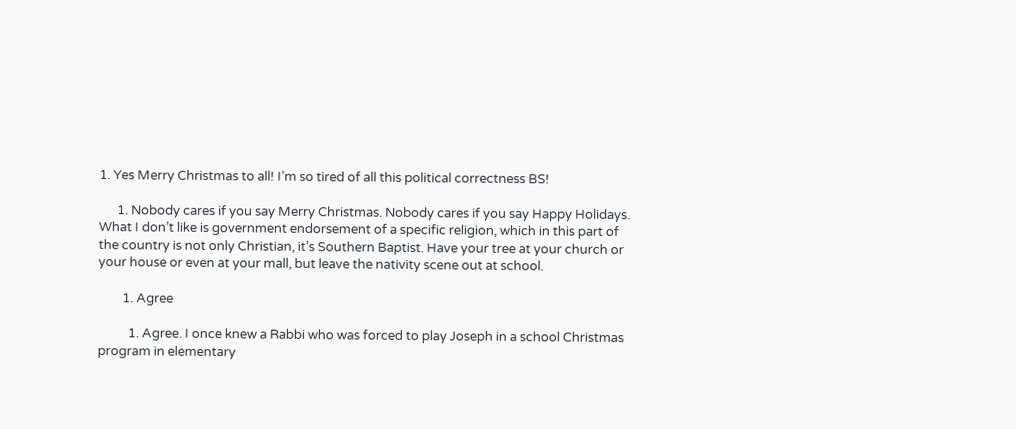1. Yes Merry Christmas to all! I’m so tired of all this political correctness BS!

      1. Nobody cares if you say Merry Christmas. Nobody cares if you say Happy Holidays. What I don’t like is government endorsement of a specific religion, which in this part of the country is not only Christian, it’s Southern Baptist. Have your tree at your church or your house or even at your mall, but leave the nativity scene out at school.

        1. Agree

          1. Agree. I once knew a Rabbi who was forced to play Joseph in a school Christmas program in elementary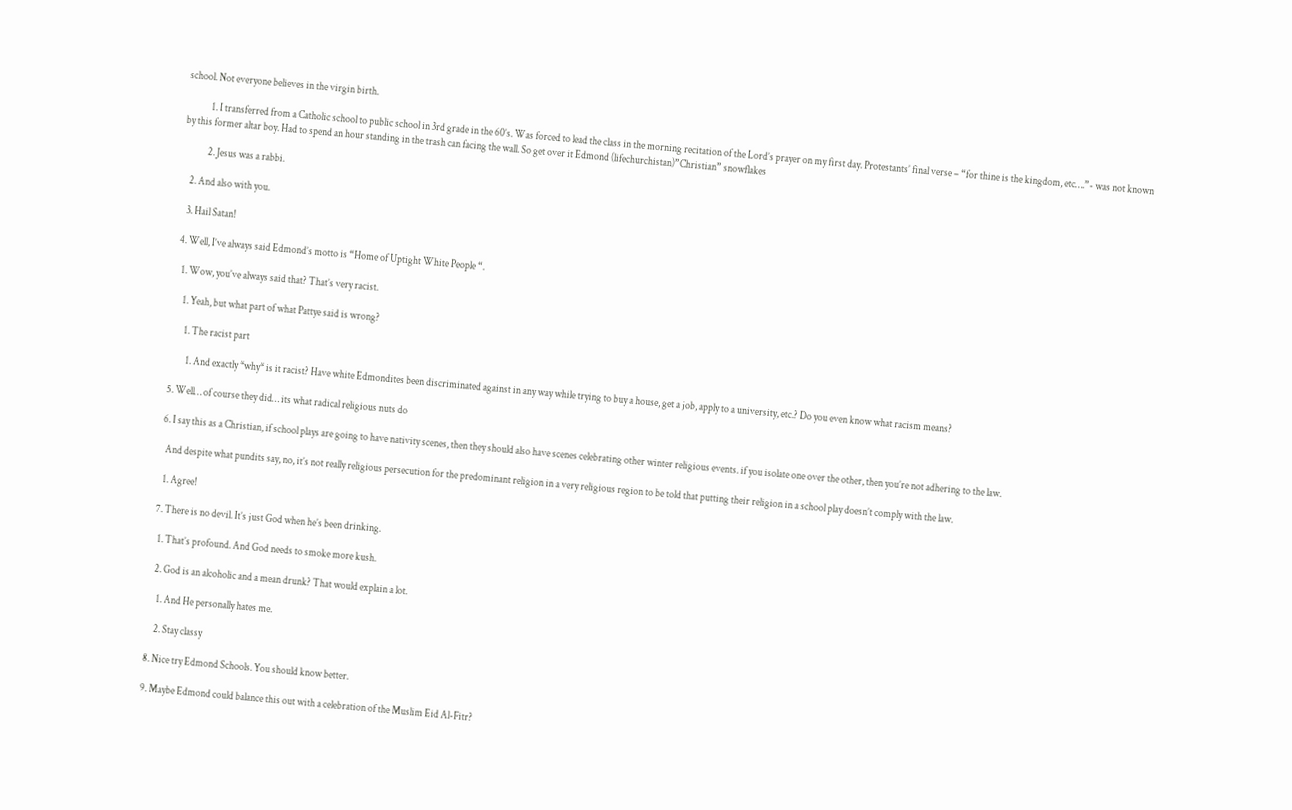school. Not everyone believes in the virgin birth.

            1. I transferred from a Catholic school to public school in 3rd grade in the 60’s. Was forced to lead the class in the morning recitation of the Lord’s prayer on my first day. Protestants’ final verse – “for thine is the kingdom, etc….”- was not known by this former altar boy. Had to spend an hour standing in the trash can facing the wall. So get over it Edmond (lifechurchistan)”Christian” snowflakes

            2. Jesus was a rabbi.

    2. And also with you.

    3. Hail Satan!

  4. Well, I’ve always said Edmond’s motto is “Home of Uptight White People “.

    1. Wow, you’ve always said that? That’s very racist.

      1. Yeah, but what part of what Pattye said is wrong?

        1. The racist part

          1. And exactly *why* is it racist? Have white Edmondites been discriminated against in any way while trying to buy a house, get a job, apply to a university, etc.? Do you even know what racism means?

  5. Well… of course they did… its what radical religious nuts do

  6. I say this as a Christian, if school plays are going to have nativity scenes, then they should also have scenes celebrating other winter religious events. if you isolate one over the other, then you’re not adhering to the law.

    And despite what pundits say, no, it’s not really religious persecution for the predominant religion in a very religious region to be told that putting their religion in a school play doesn’t comply with the law.

    1. Agree!

  7. There is no devil. It’s just God when he’s been drinking.

    1. That’s profound. And God needs to smoke more kush.

    2. God is an alcoholic and a mean drunk? That would explain a lot.

      1. And He personally hates me.

      2. Stay classy

  8. Nice try Edmond Schools. You should know better.

  9. Maybe Edmond could balance this out with a celebration of the Muslim Eid Al-Fitr?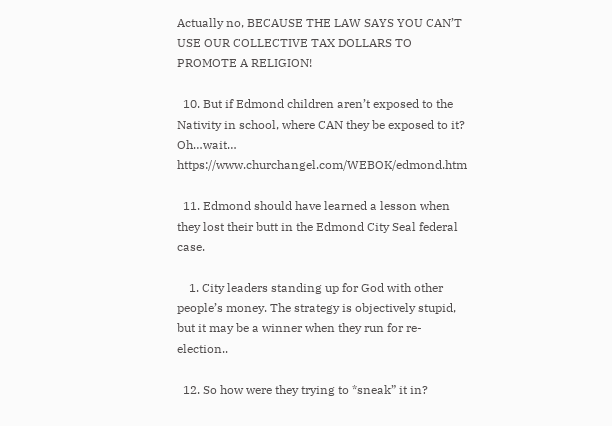Actually no, BECAUSE THE LAW SAYS YOU CAN’T USE OUR COLLECTIVE TAX DOLLARS TO PROMOTE A RELIGION!

  10. But if Edmond children aren’t exposed to the Nativity in school, where CAN they be exposed to it? Oh…wait… https://www.churchangel.com/WEBOK/edmond.htm

  11. Edmond should have learned a lesson when they lost their butt in the Edmond City Seal federal case.

    1. City leaders standing up for God with other people’s money. The strategy is objectively stupid, but it may be a winner when they run for re-election..

  12. So how were they trying to *sneak” it in?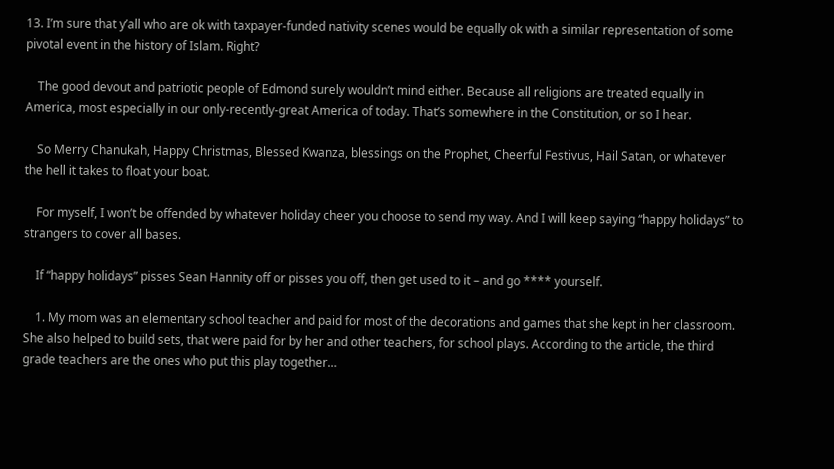13. I’m sure that y’all who are ok with taxpayer-funded nativity scenes would be equally ok with a similar representation of some pivotal event in the history of Islam. Right?

    The good devout and patriotic people of Edmond surely wouldn’t mind either. Because all religions are treated equally in America, most especially in our only-recently-great America of today. That’s somewhere in the Constitution, or so I hear.

    So Merry Chanukah, Happy Christmas, Blessed Kwanza, blessings on the Prophet, Cheerful Festivus, Hail Satan, or whatever the hell it takes to float your boat.

    For myself, I won’t be offended by whatever holiday cheer you choose to send my way. And I will keep saying “happy holidays” to strangers to cover all bases.

    If “happy holidays” pisses Sean Hannity off or pisses you off, then get used to it – and go **** yourself.

    1. My mom was an elementary school teacher and paid for most of the decorations and games that she kept in her classroom. She also helped to build sets, that were paid for by her and other teachers, for school plays. According to the article, the third grade teachers are the ones who put this play together…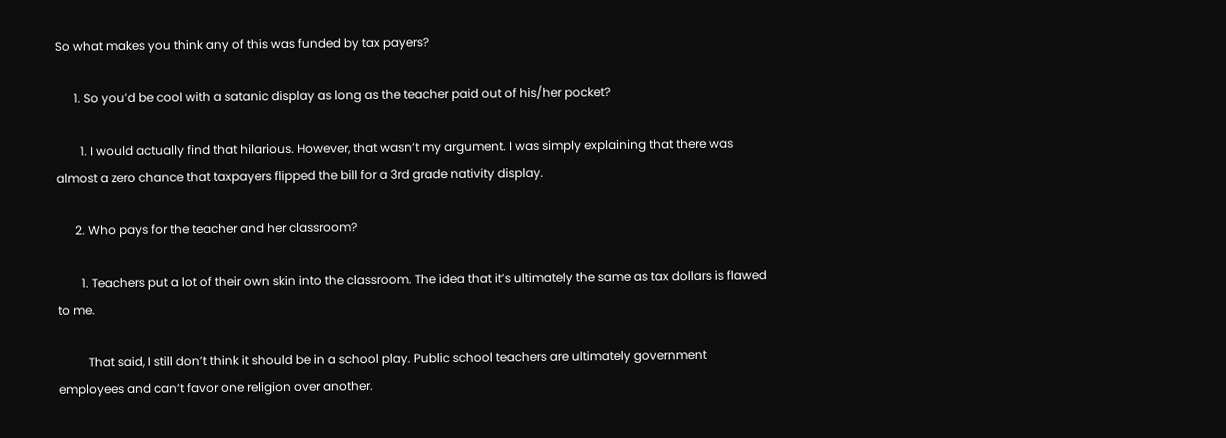So what makes you think any of this was funded by tax payers?

      1. So you’d be cool with a satanic display as long as the teacher paid out of his/her pocket?

        1. I would actually find that hilarious. However, that wasn’t my argument. I was simply explaining that there was almost a zero chance that taxpayers flipped the bill for a 3rd grade nativity display.

      2. Who pays for the teacher and her classroom?

        1. Teachers put a lot of their own skin into the classroom. The idea that it’s ultimately the same as tax dollars is flawed to me.

          That said, I still don’t think it should be in a school play. Public school teachers are ultimately government employees and can’t favor one religion over another.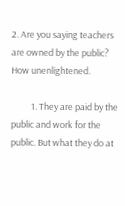2. Are you saying teachers are owned by the public? How unenlightened.

          1. They are paid by the public and work for the public. But what they do at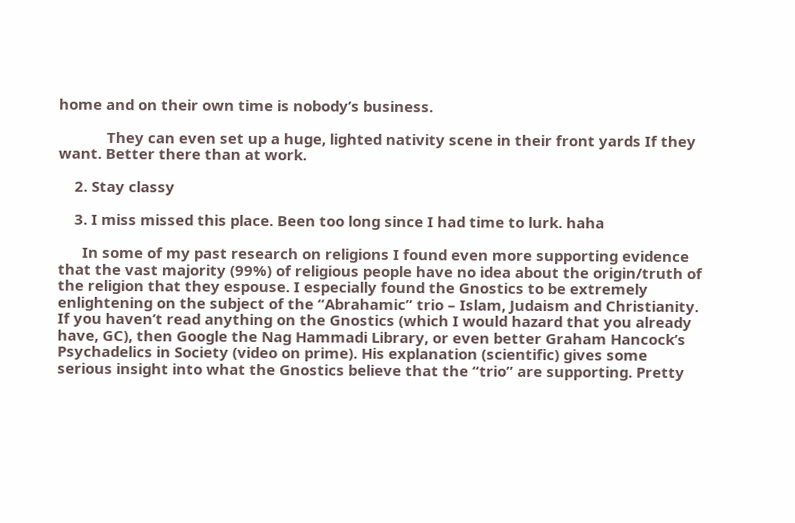home and on their own time is nobody’s business.

            They can even set up a huge, lighted nativity scene in their front yards If they want. Better there than at work.

    2. Stay classy

    3. I miss missed this place. Been too long since I had time to lurk. haha

      In some of my past research on religions I found even more supporting evidence that the vast majority (99%) of religious people have no idea about the origin/truth of the religion that they espouse. I especially found the Gnostics to be extremely enlightening on the subject of the “Abrahamic” trio – Islam, Judaism and Christianity. If you haven’t read anything on the Gnostics (which I would hazard that you already have, GC), then Google the Nag Hammadi Library, or even better Graham Hancock’s Psychadelics in Society (video on prime). His explanation (scientific) gives some serious insight into what the Gnostics believe that the “trio” are supporting. Pretty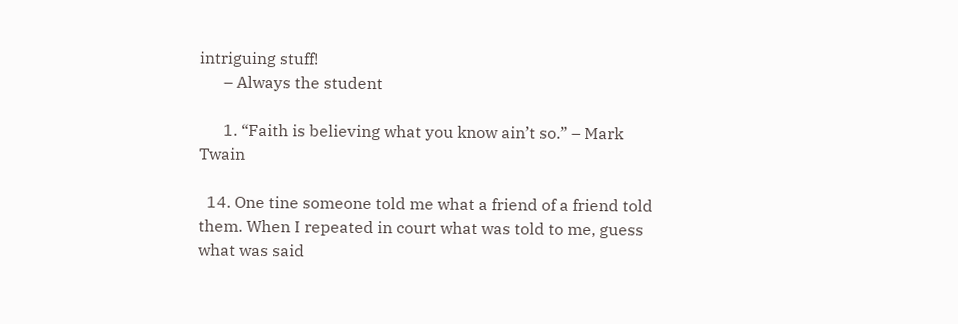intriguing stuff!
      – Always the student

      1. “Faith is believing what you know ain’t so.” – Mark Twain

  14. One tine someone told me what a friend of a friend told them. When I repeated in court what was told to me, guess what was said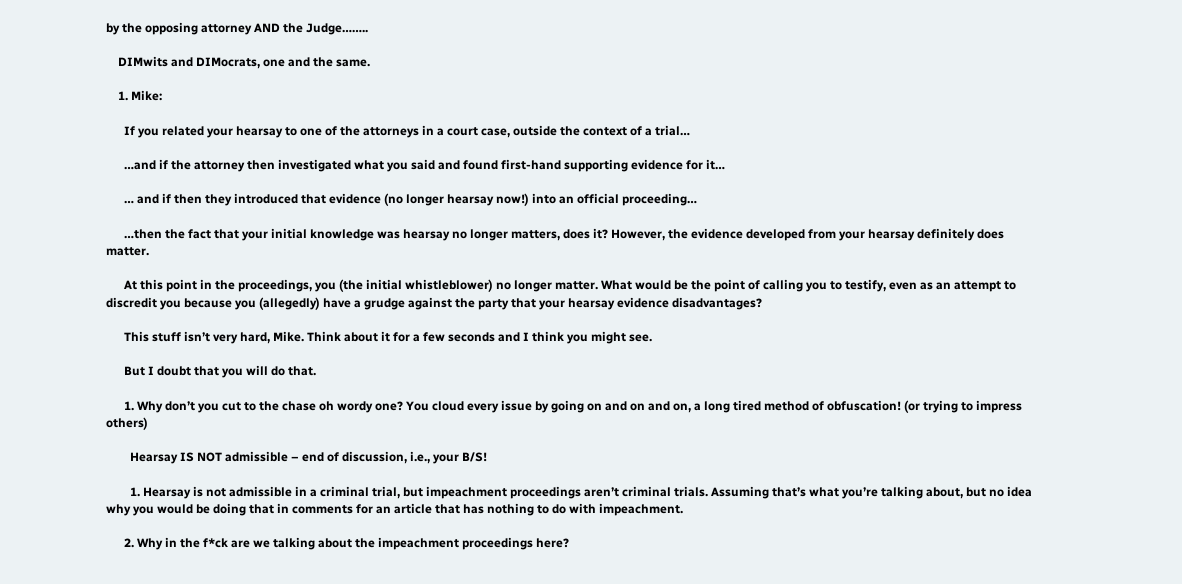by the opposing attorney AND the Judge……..

    DIMwits and DIMocrats, one and the same.

    1. Mike:

      If you related your hearsay to one of the attorneys in a court case, outside the context of a trial…

      …and if the attorney then investigated what you said and found first-hand supporting evidence for it…

      … and if then they introduced that evidence (no longer hearsay now!) into an official proceeding…

      …then the fact that your initial knowledge was hearsay no longer matters, does it? However, the evidence developed from your hearsay definitely does matter.

      At this point in the proceedings, you (the initial whistleblower) no longer matter. What would be the point of calling you to testify, even as an attempt to discredit you because you (allegedly) have a grudge against the party that your hearsay evidence disadvantages?

      This stuff isn’t very hard, Mike. Think about it for a few seconds and I think you might see.

      But I doubt that you will do that.

      1. Why don’t you cut to the chase oh wordy one? You cloud every issue by going on and on and on, a long tired method of obfuscation! (or trying to impress others)

        Hearsay IS NOT admissible – end of discussion, i.e., your B/S!

        1. Hearsay is not admissible in a criminal trial, but impeachment proceedings aren’t criminal trials. Assuming that’s what you’re talking about, but no idea why you would be doing that in comments for an article that has nothing to do with impeachment.

      2. Why in the f*ck are we talking about the impeachment proceedings here?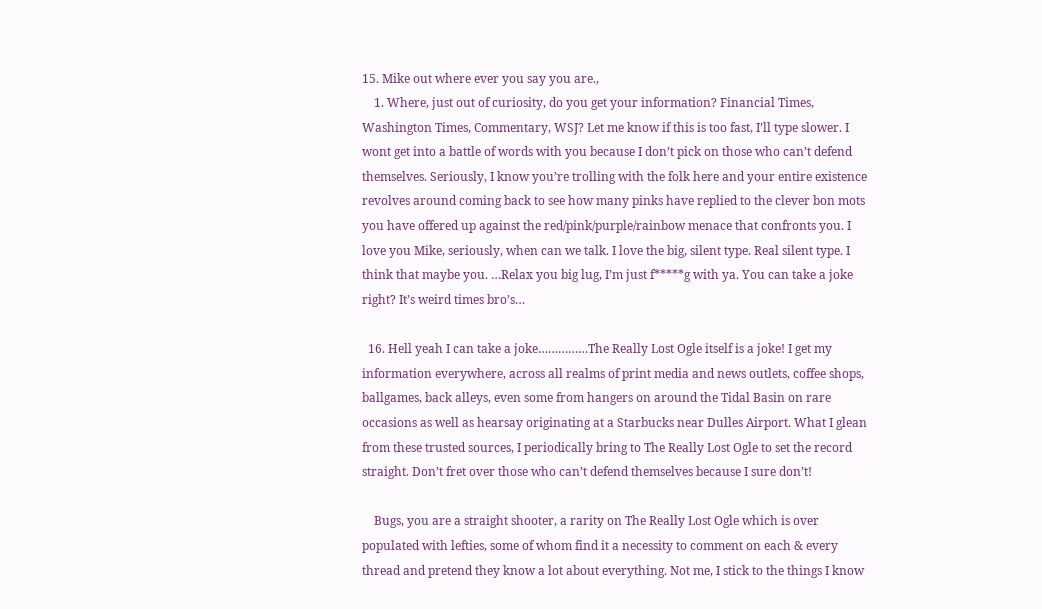15. Mike out where ever you say you are.,
    1. Where, just out of curiosity, do you get your information? Financial Times, Washington Times, Commentary, WSJ? Let me know if this is too fast, I’ll type slower. I wont get into a battle of words with you because I don’t pick on those who can’t defend themselves. Seriously, I know you’re trolling with the folk here and your entire existence revolves around coming back to see how many pinks have replied to the clever bon mots you have offered up against the red/pink/purple/rainbow menace that confronts you. I love you Mike, seriously, when can we talk. I love the big, silent type. Real silent type. I think that maybe you. …Relax you big lug, I’m just f*****g with ya. You can take a joke right? It’s weird times bro’s…

  16. Hell yeah I can take a joke……………The Really Lost Ogle itself is a joke! I get my information everywhere, across all realms of print media and news outlets, coffee shops, ballgames, back alleys, even some from hangers on around the Tidal Basin on rare occasions as well as hearsay originating at a Starbucks near Dulles Airport. What I glean from these trusted sources, I periodically bring to The Really Lost Ogle to set the record straight. Don’t fret over those who can’t defend themselves because I sure don’t!

    Bugs, you are a straight shooter, a rarity on The Really Lost Ogle which is over populated with lefties, some of whom find it a necessity to comment on each & every thread and pretend they know a lot about everything. Not me, I stick to the things I know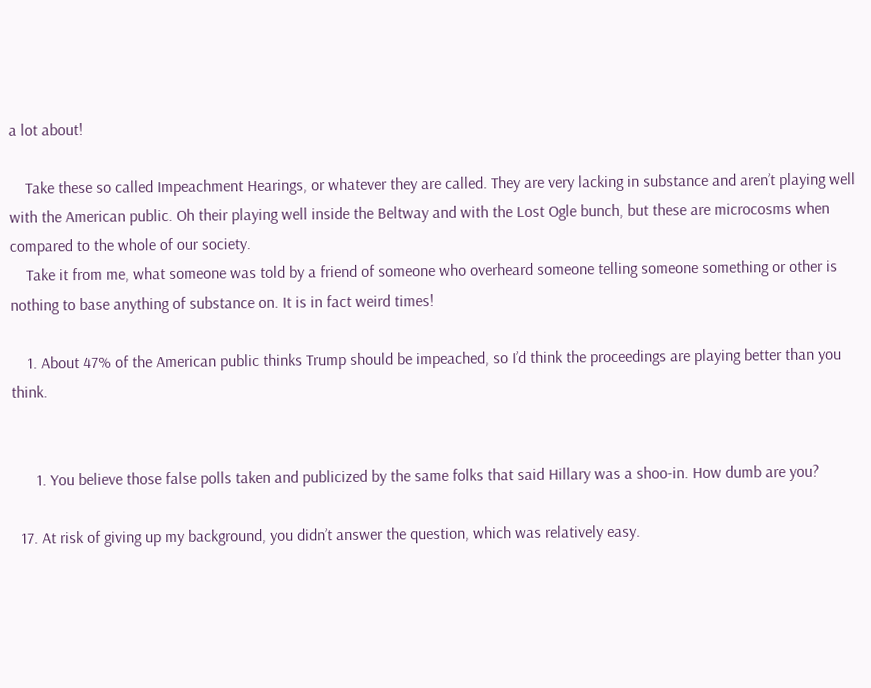a lot about!

    Take these so called Impeachment Hearings, or whatever they are called. They are very lacking in substance and aren’t playing well with the American public. Oh their playing well inside the Beltway and with the Lost Ogle bunch, but these are microcosms when compared to the whole of our society.
    Take it from me, what someone was told by a friend of someone who overheard someone telling someone something or other is nothing to base anything of substance on. It is in fact weird times!

    1. About 47% of the American public thinks Trump should be impeached, so I’d think the proceedings are playing better than you think.


      1. You believe those false polls taken and publicized by the same folks that said Hillary was a shoo-in. How dumb are you?

  17. At risk of giving up my background, you didn’t answer the question, which was relatively easy.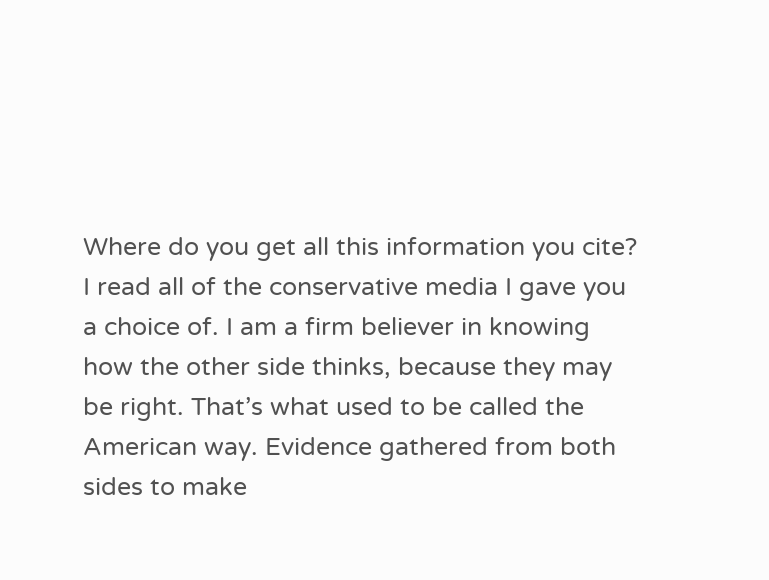Where do you get all this information you cite? I read all of the conservative media I gave you a choice of. I am a firm believer in knowing how the other side thinks, because they may be right. That’s what used to be called the American way. Evidence gathered from both sides to make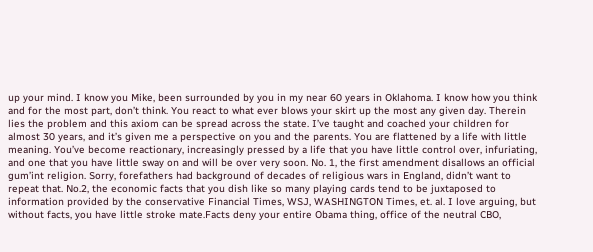up your mind. I know you Mike, been surrounded by you in my near 60 years in Oklahoma. I know how you think and for the most part, don’t think. You react to what ever blows your skirt up the most any given day. Therein lies the problem and this axiom can be spread across the state. I’ve taught and coached your children for almost 30 years, and it’s given me a perspective on you and the parents. You are flattened by a life with little meaning. You’ve become reactionary, increasingly pressed by a life that you have little control over, infuriating, and one that you have little sway on and will be over very soon. No. 1, the first amendment disallows an official gum’int religion. Sorry, forefathers had background of decades of religious wars in England, didn’t want to repeat that. No.2, the economic facts that you dish like so many playing cards tend to be juxtaposed to information provided by the conservative Financial Times, WSJ, WASHINGTON Times, et. al. I love arguing, but without facts, you have little stroke mate.Facts deny your entire Obama thing, office of the neutral CBO,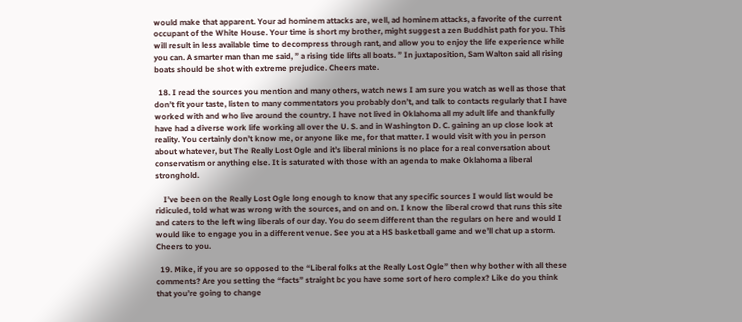would make that apparent. Your ad hominem attacks are, well, ad hominem attacks, a favorite of the current occupant of the White House. Your time is short my brother, might suggest a zen Buddhist path for you. This will result in less available time to decompress through rant, and allow you to enjoy the life experience while you can. A smarter man than me said, ” a rising tide lifts all boats. ” In juxtaposition, Sam Walton said all rising boats should be shot with extreme prejudice. Cheers mate.

  18. I read the sources you mention and many others, watch news I am sure you watch as well as those that don’t fit your taste, listen to many commentators you probably don’t, and talk to contacts regularly that I have worked with and who live around the country. I have not lived in Oklahoma all my adult life and thankfully have had a diverse work life working all over the U. S. and in Washington D. C. gaining an up close look at reality. You certainly don’t know me, or anyone like me, for that matter. I would visit with you in person about whatever, but The Really Lost Ogle and it’s liberal minions is no place for a real conversation about conservatism or anything else. It is saturated with those with an agenda to make Oklahoma a liberal stronghold.

    I’ve been on the Really Lost Ogle long enough to know that any specific sources I would list would be ridiculed, told what was wrong with the sources, and on and on. I know the liberal crowd that runs this site and caters to the left wing liberals of our day. You do seem different than the regulars on here and would I would like to engage you in a different venue. See you at a HS basketball game and we’ll chat up a storm. Cheers to you.

  19. Mike, if you are so opposed to the “Liberal folks at the Really Lost Ogle” then why bother with all these comments? Are you setting the “facts” straight bc you have some sort of hero complex? Like do you think that you’re going to change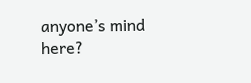anyone’s mind here?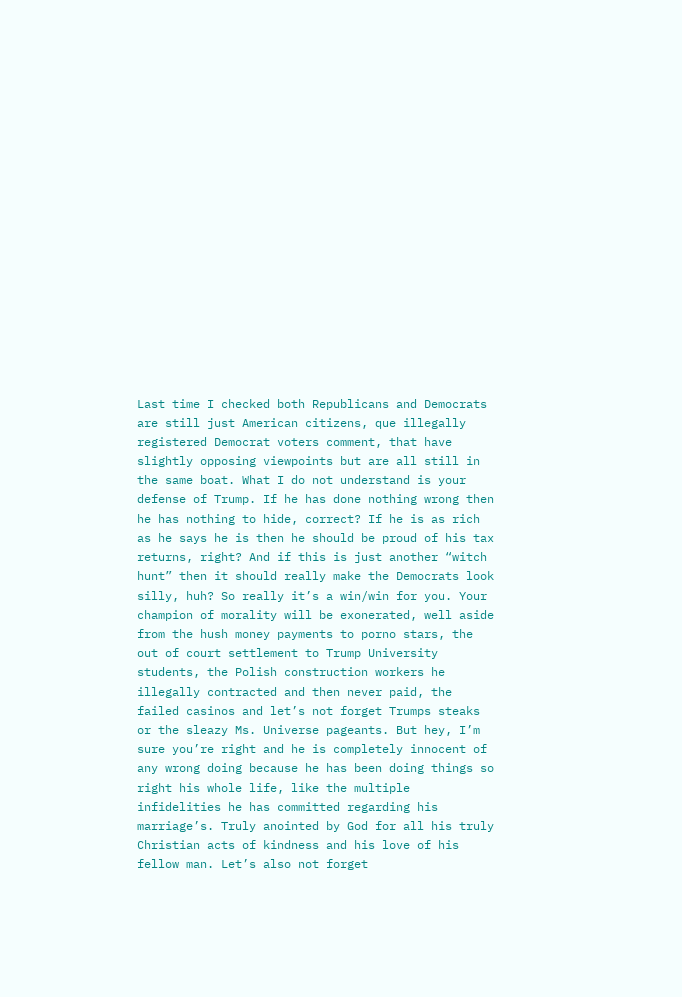Last time I checked both Republicans and Democrats are still just American citizens, que illegally registered Democrat voters comment, that have slightly opposing viewpoints but are all still in the same boat. What I do not understand is your defense of Trump. If he has done nothing wrong then he has nothing to hide, correct? If he is as rich as he says he is then he should be proud of his tax returns, right? And if this is just another “witch hunt” then it should really make the Democrats look silly, huh? So really it’s a win/win for you. Your champion of morality will be exonerated, well aside from the hush money payments to porno stars, the out of court settlement to Trump University students, the Polish construction workers he illegally contracted and then never paid, the failed casinos and let’s not forget Trumps steaks or the sleazy Ms. Universe pageants. But hey, I’m sure you’re right and he is completely innocent of any wrong doing because he has been doing things so right his whole life, like the multiple infidelities he has committed regarding his marriage’s. Truly anointed by God for all his truly Christian acts of kindness and his love of his fellow man. Let’s also not forget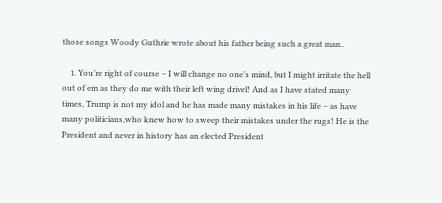those songs Woody Guthrie wrote about his father being such a great man..

    1. You’re right of course – I will change no one’s mind, but I might irritate the hell out of em as they do me with their left wing drivel! And as I have stated many times, Trump is not my idol and he has made many mistakes in his life – as have many politicians,who knew how to sweep their mistakes under the rugs! He is the President and never in history has an elected President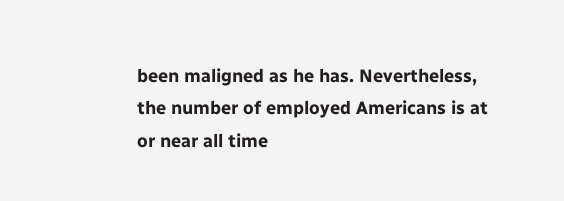been maligned as he has. Nevertheless, the number of employed Americans is at or near all time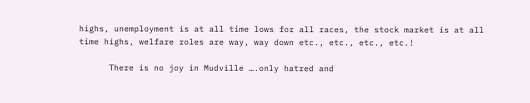highs, unemployment is at all time lows for all races, the stock market is at all time highs, welfare roles are way, way down etc., etc., etc., etc.!

      There is no joy in Mudville ….only hatred and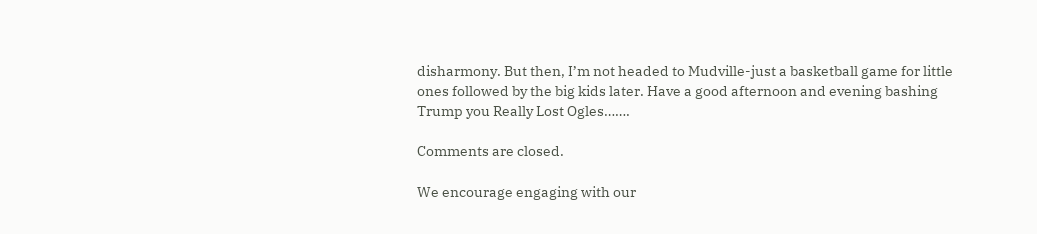disharmony. But then, I’m not headed to Mudville-just a basketball game for little ones followed by the big kids later. Have a good afternoon and evening bashing Trump you Really Lost Ogles…….

Comments are closed.

We encourage engaging with our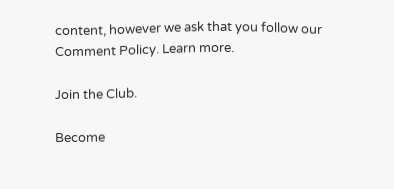content, however we ask that you follow our Comment Policy. Learn more.

Join the Club.

Become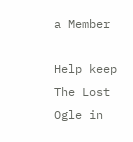a Member

Help keep The Lost Ogle in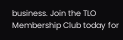business. Join the TLO Membership Club today for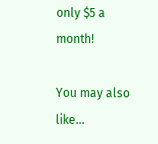only $5 a month!

You may also like...